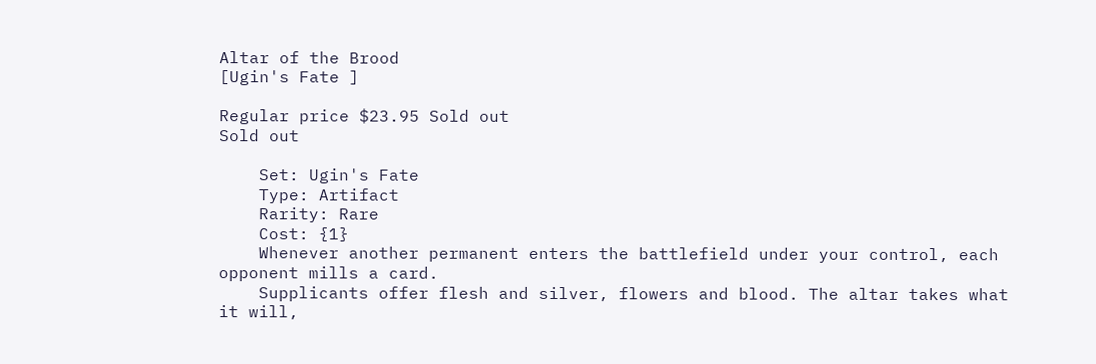Altar of the Brood
[Ugin's Fate ]

Regular price $23.95 Sold out
Sold out

    Set: Ugin's Fate
    Type: Artifact
    Rarity: Rare
    Cost: {1}
    Whenever another permanent enters the battlefield under your control, each opponent mills a card.
    Supplicants offer flesh and silver, flowers and blood. The altar takes what it will,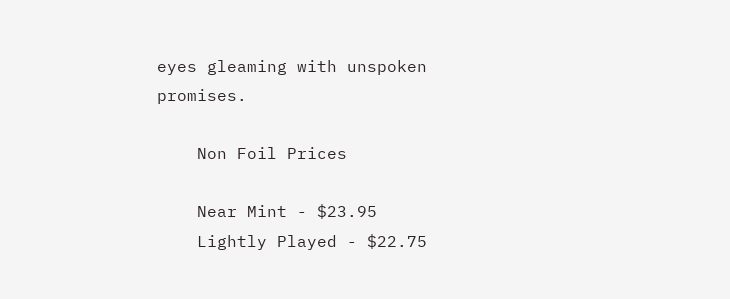eyes gleaming with unspoken promises.

    Non Foil Prices

    Near Mint - $23.95
    Lightly Played - $22.75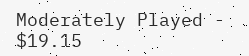Moderately Played - $19.15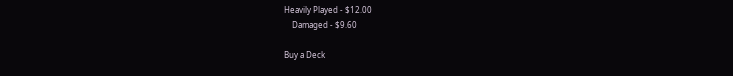Heavily Played - $12.00
    Damaged - $9.60

Buy a Deck